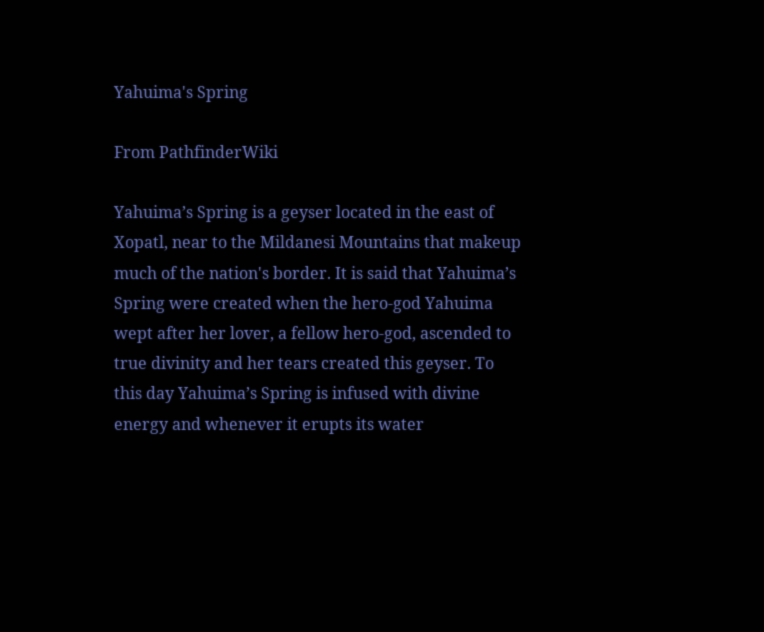Yahuima's Spring

From PathfinderWiki

Yahuima’s Spring is a geyser located in the east of Xopatl, near to the Mildanesi Mountains that makeup much of the nation's border. It is said that Yahuima’s Spring were created when the hero-god Yahuima wept after her lover, a fellow hero-god, ascended to true divinity and her tears created this geyser. To this day Yahuima’s Spring is infused with divine energy and whenever it erupts its water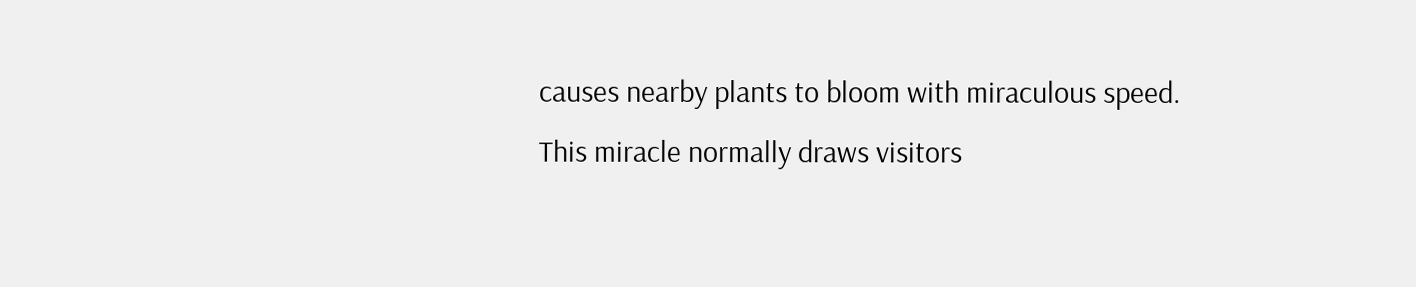causes nearby plants to bloom with miraculous speed. This miracle normally draws visitors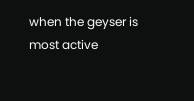when the geyser is most active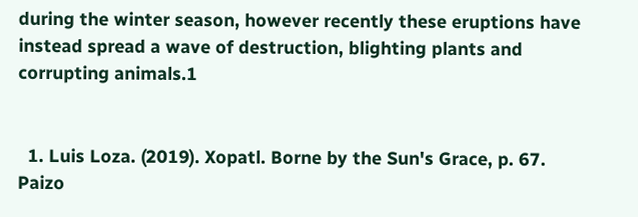during the winter season, however recently these eruptions have instead spread a wave of destruction, blighting plants and corrupting animals.1


  1. Luis Loza. (2019). Xopatl. Borne by the Sun's Grace, p. 67. Paizo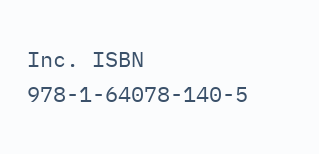Inc. ISBN 978-1-64078-140-5